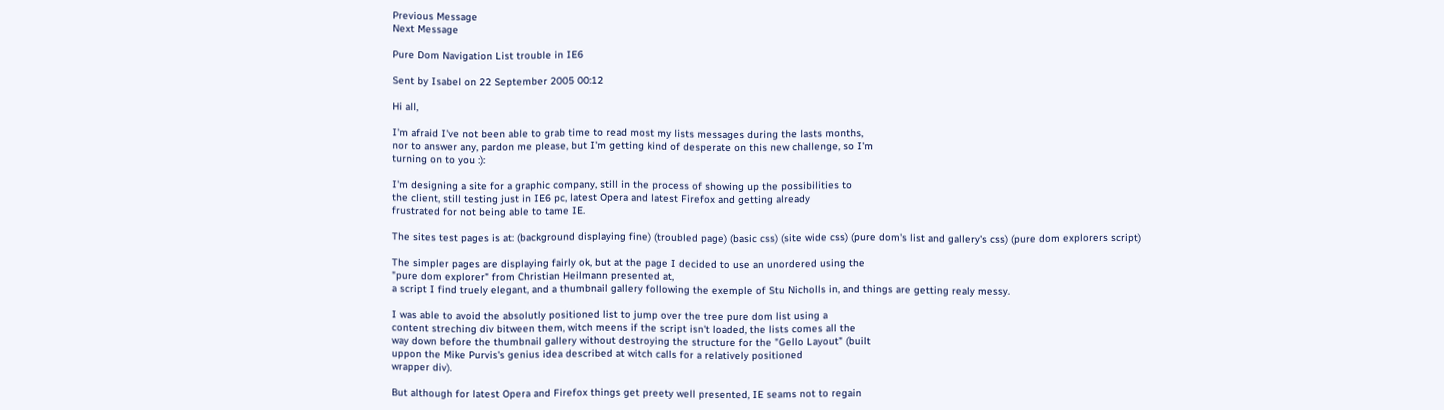Previous Message
Next Message

Pure Dom Navigation List trouble in IE6

Sent by Isabel on 22 September 2005 00:12

Hi all,

I'm afraid I've not been able to grab time to read most my lists messages during the lasts months,
nor to answer any, pardon me please, but I'm getting kind of desperate on this new challenge, so I'm
turning on to you :):

I'm designing a site for a graphic company, still in the process of showing up the possibilities to
the client, still testing just in IE6 pc, latest Opera and latest Firefox and getting already
frustrated for not being able to tame IE.

The sites test pages is at: (background displaying fine) (troubled page) (basic css) (site wide css) (pure dom's list and gallery's css) (pure dom explorers script)

The simpler pages are displaying fairly ok, but at the page I decided to use an unordered using the
"pure dom explorer" from Christian Heilmann presented at,
a script I find truely elegant, and a thumbnail gallery following the exemple of Stu Nicholls in, and things are getting realy messy.

I was able to avoid the absolutly positioned list to jump over the tree pure dom list using a
content streching div bitween them, witch meens if the script isn't loaded, the lists comes all the
way down before the thumbnail gallery without destroying the structure for the "Gello Layout" (built
uppon the Mike Purvis's genius idea described at witch calls for a relatively positioned
wrapper div).

But although for latest Opera and Firefox things get preety well presented, IE seams not to regain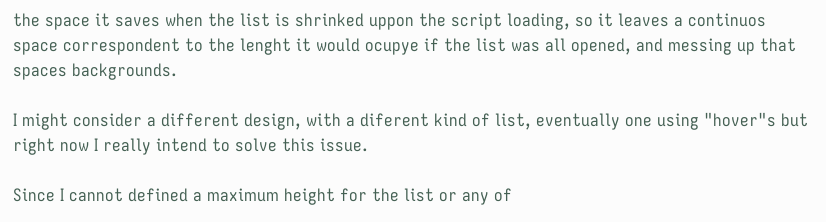the space it saves when the list is shrinked uppon the script loading, so it leaves a continuos
space correspondent to the lenght it would ocupye if the list was all opened, and messing up that
spaces backgrounds.

I might consider a different design, with a diferent kind of list, eventually one using "hover"s but
right now I really intend to solve this issue.

Since I cannot defined a maximum height for the list or any of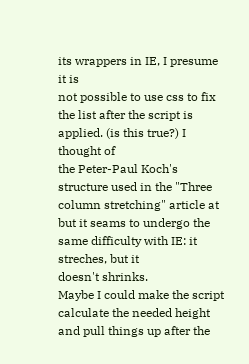its wrappers in IE, I presume it is
not possible to use css to fix the list after the script is applied. (is this true?) I thought of
the Peter-Paul Koch's structure used in the "Three column stretching" article at but it seams to undergo the same difficulty with IE: it streches, but it
doesn't shrinks.
Maybe I could make the script calculate the needed height and pull things up after the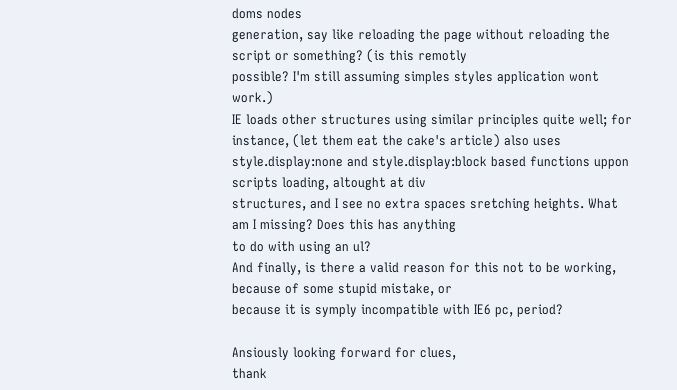doms nodes
generation, say like reloading the page without reloading the script or something? (is this remotly
possible? I'm still assuming simples styles application wont work.)
IE loads other structures using similar principles quite well; for instance, (let them eat the cake's article) also uses
style.display:none and style.display:block based functions uppon scripts loading, altought at div
structures, and I see no extra spaces sretching heights. What am I missing? Does this has anything
to do with using an ul?
And finally, is there a valid reason for this not to be working, because of some stupid mistake, or
because it is symply incompatible with IE6 pc, period?

Ansiously looking forward for clues,
thank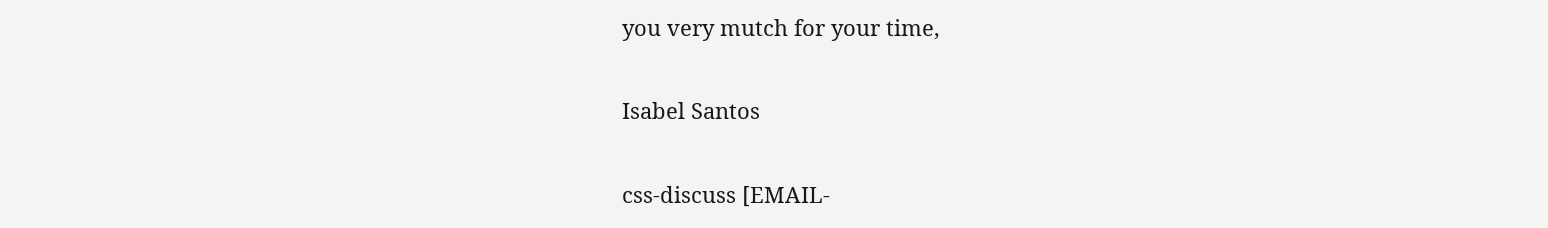you very mutch for your time,

Isabel Santos

css-discuss [EMAIL-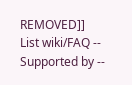REMOVED]]
List wiki/FAQ --
Supported by --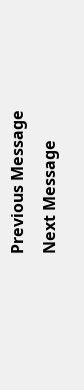Previous Message
Next Message